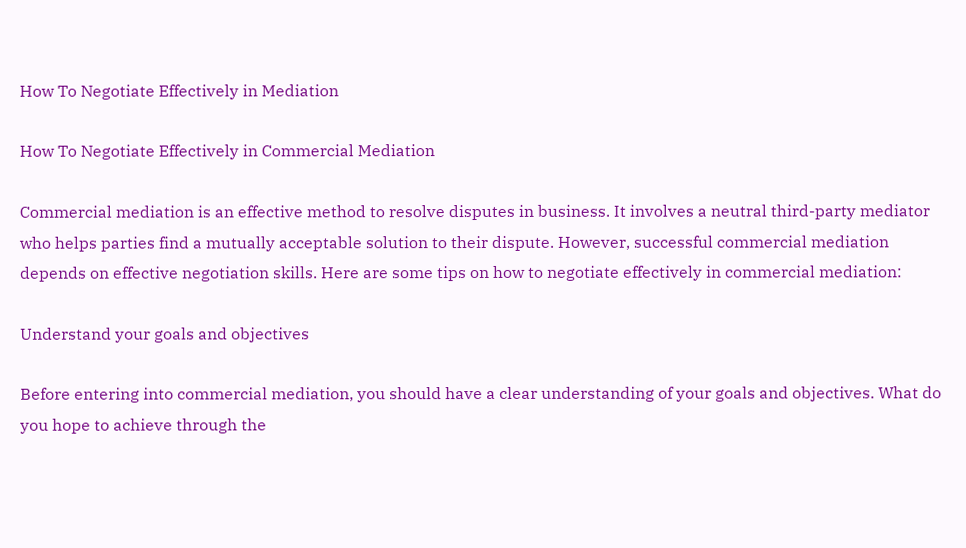How To Negotiate Effectively in Mediation

How To Negotiate Effectively in Commercial Mediation

Commercial mediation is an effective method to resolve disputes in business. It involves a neutral third-party mediator who helps parties find a mutually acceptable solution to their dispute. However, successful commercial mediation depends on effective negotiation skills. Here are some tips on how to negotiate effectively in commercial mediation:

Understand your goals and objectives

Before entering into commercial mediation, you should have a clear understanding of your goals and objectives. What do you hope to achieve through the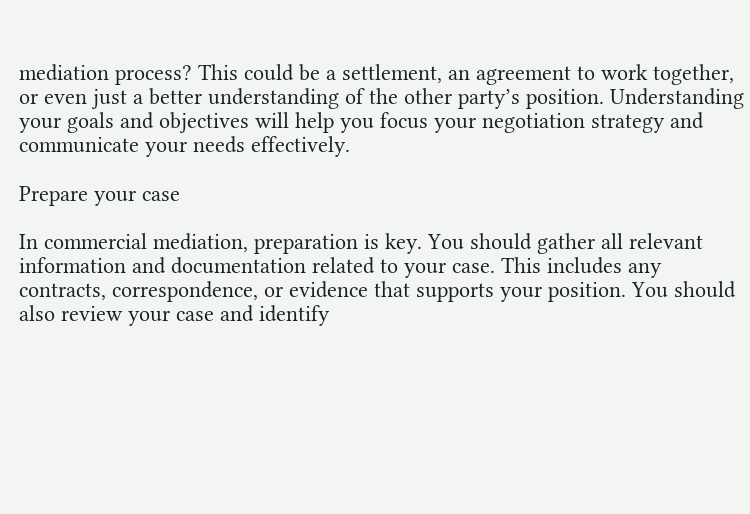mediation process? This could be a settlement, an agreement to work together, or even just a better understanding of the other party’s position. Understanding your goals and objectives will help you focus your negotiation strategy and communicate your needs effectively.

Prepare your case

In commercial mediation, preparation is key. You should gather all relevant information and documentation related to your case. This includes any contracts, correspondence, or evidence that supports your position. You should also review your case and identify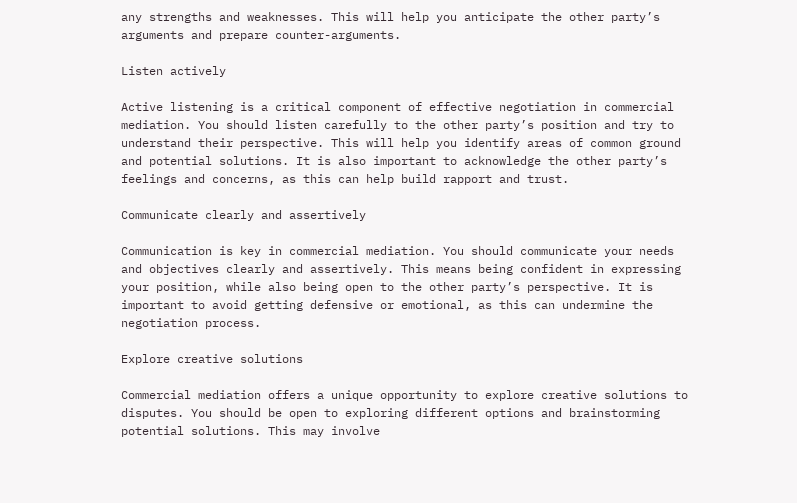any strengths and weaknesses. This will help you anticipate the other party’s arguments and prepare counter-arguments.

Listen actively

Active listening is a critical component of effective negotiation in commercial mediation. You should listen carefully to the other party’s position and try to understand their perspective. This will help you identify areas of common ground and potential solutions. It is also important to acknowledge the other party’s feelings and concerns, as this can help build rapport and trust.

Communicate clearly and assertively

Communication is key in commercial mediation. You should communicate your needs and objectives clearly and assertively. This means being confident in expressing your position, while also being open to the other party’s perspective. It is important to avoid getting defensive or emotional, as this can undermine the negotiation process.

Explore creative solutions

Commercial mediation offers a unique opportunity to explore creative solutions to disputes. You should be open to exploring different options and brainstorming potential solutions. This may involve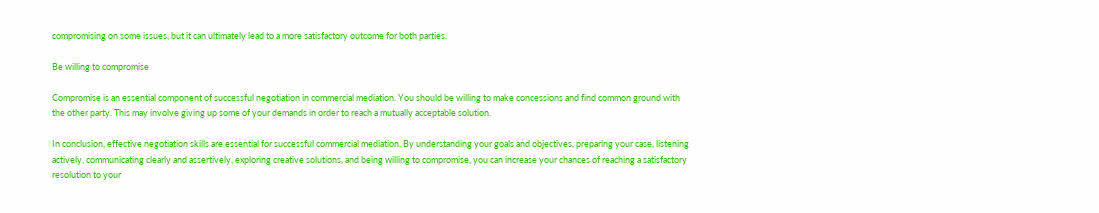compromising on some issues, but it can ultimately lead to a more satisfactory outcome for both parties.

Be willing to compromise

Compromise is an essential component of successful negotiation in commercial mediation. You should be willing to make concessions and find common ground with the other party. This may involve giving up some of your demands in order to reach a mutually acceptable solution.

In conclusion, effective negotiation skills are essential for successful commercial mediation. By understanding your goals and objectives, preparing your case, listening actively, communicating clearly and assertively, exploring creative solutions, and being willing to compromise, you can increase your chances of reaching a satisfactory resolution to your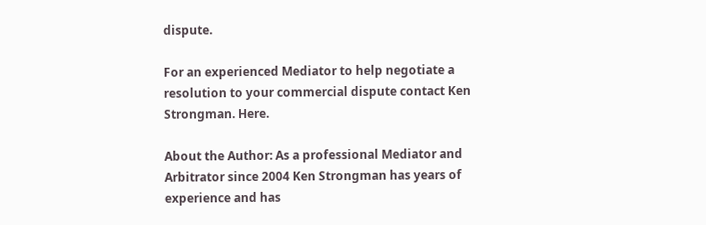dispute.

For an experienced Mediator to help negotiate a resolution to your commercial dispute contact Ken Strongman. Here.

About the Author: As a professional Mediator and Arbitrator since 2004 Ken Strongman has years of experience and has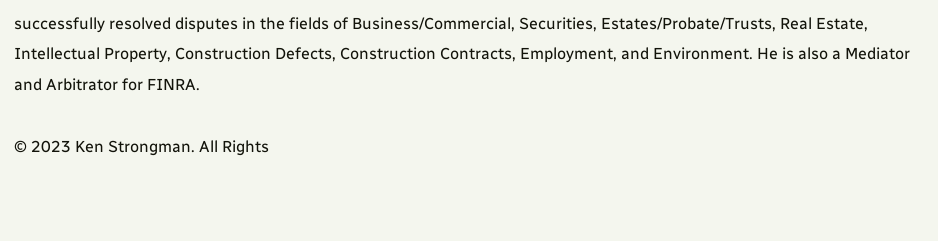successfully resolved disputes in the fields of Business/Commercial, Securities, Estates/Probate/Trusts, Real Estate, Intellectual Property, Construction Defects, Construction Contracts, Employment, and Environment. He is also a Mediator and Arbitrator for FINRA.

© 2023 Ken Strongman. All Rights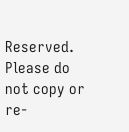Reserved. Please do not copy or re-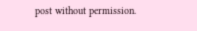post without permission.